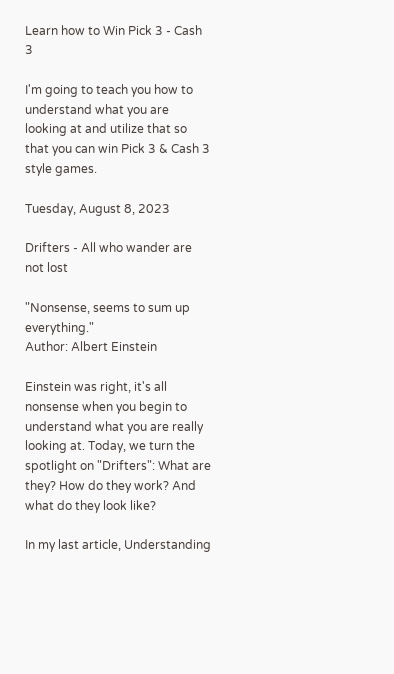Learn how to Win Pick 3 - Cash 3

I'm going to teach you how to understand what you are looking at and utilize that so that you can win Pick 3 & Cash 3 style games.

Tuesday, August 8, 2023

Drifters - All who wander are not lost

"Nonsense, seems to sum up everything."
Author: Albert Einstein

Einstein was right, it's all nonsense when you begin to understand what you are really looking at. Today, we turn the spotlight on "Drifters": What are they? How do they work? And what do they look like?

In my last article, Understanding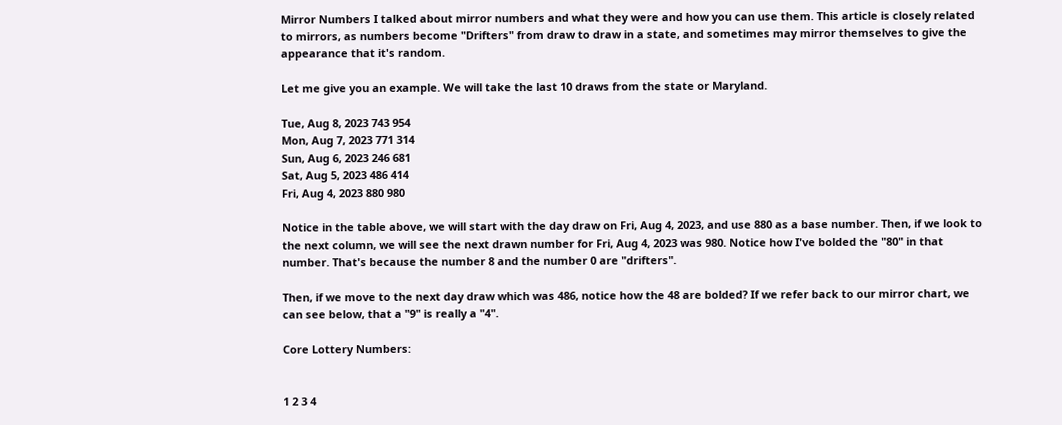Mirror Numbers I talked about mirror numbers and what they were and how you can use them. This article is closely related to mirrors, as numbers become "Drifters" from draw to draw in a state, and sometimes may mirror themselves to give the appearance that it's random.

Let me give you an example. We will take the last 10 draws from the state or Maryland.

Tue, Aug 8, 2023 743 954
Mon, Aug 7, 2023 771 314
Sun, Aug 6, 2023 246 681
Sat, Aug 5, 2023 486 414
Fri, Aug 4, 2023 880 980

Notice in the table above, we will start with the day draw on Fri, Aug 4, 2023, and use 880 as a base number. Then, if we look to the next column, we will see the next drawn number for Fri, Aug 4, 2023 was 980. Notice how I've bolded the "80" in that number. That's because the number 8 and the number 0 are "drifters".

Then, if we move to the next day draw which was 486, notice how the 48 are bolded? If we refer back to our mirror chart, we can see below, that a "9" is really a "4".

Core Lottery Numbers:


1 2 3 4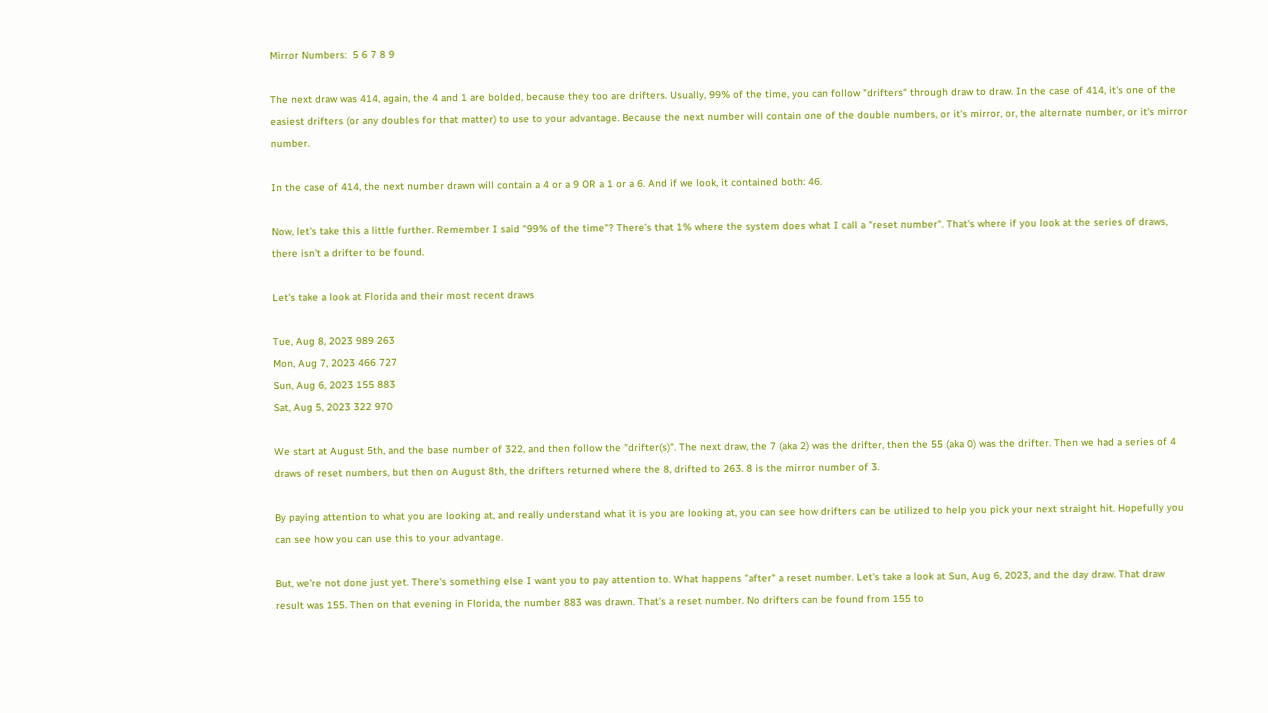Mirror Numbers:  5 6 7 8 9

The next draw was 414, again, the 4 and 1 are bolded, because they too are drifters. Usually, 99% of the time, you can follow "drifters" through draw to draw. In the case of 414, it's one of the easiest drifters (or any doubles for that matter) to use to your advantage. Because the next number will contain one of the double numbers, or it's mirror, or, the alternate number, or it's mirror number.

In the case of 414, the next number drawn will contain a 4 or a 9 OR a 1 or a 6. And if we look, it contained both: 46.

Now, let's take this a little further. Remember I said "99% of the time"? There's that 1% where the system does what I call a "reset number". That's where if you look at the series of draws, there isn't a drifter to be found.

Let's take a look at Florida and their most recent draws

Tue, Aug 8, 2023 989 263
Mon, Aug 7, 2023 466 727
Sun, Aug 6, 2023 155 883
Sat, Aug 5, 2023 322 970

We start at August 5th, and the base number of 322, and then follow the "drifter(s)". The next draw, the 7 (aka 2) was the drifter, then the 55 (aka 0) was the drifter. Then we had a series of 4 draws of reset numbers, but then on August 8th, the drifters returned where the 8, drifted to 263. 8 is the mirror number of 3.

By paying attention to what you are looking at, and really understand what it is you are looking at, you can see how drifters can be utilized to help you pick your next straight hit. Hopefully you can see how you can use this to your advantage.

But, we're not done just yet. There's something else I want you to pay attention to. What happens "after" a reset number. Let's take a look at Sun, Aug 6, 2023, and the day draw. That draw result was 155. Then on that evening in Florida, the number 883 was drawn. That's a reset number. No drifters can be found from 155 to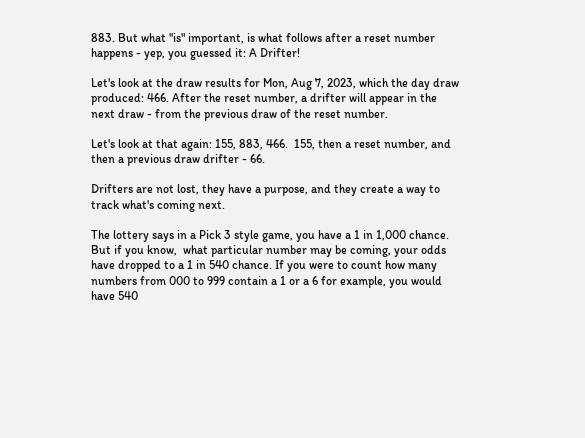883. But what "is" important, is what follows after a reset number happens - yep, you guessed it: A Drifter!

Let's look at the draw results for Mon, Aug 7, 2023, which the day draw produced: 466. After the reset number, a drifter will appear in the next draw - from the previous draw of the reset number.

Let's look at that again: 155, 883, 466.  155, then a reset number, and then a previous draw drifter - 66.

Drifters are not lost, they have a purpose, and they create a way to track what's coming next.

The lottery says in a Pick 3 style game, you have a 1 in 1,000 chance. But if you know,  what particular number may be coming, your odds have dropped to a 1 in 540 chance. If you were to count how many numbers from 000 to 999 contain a 1 or a 6 for example, you would have 540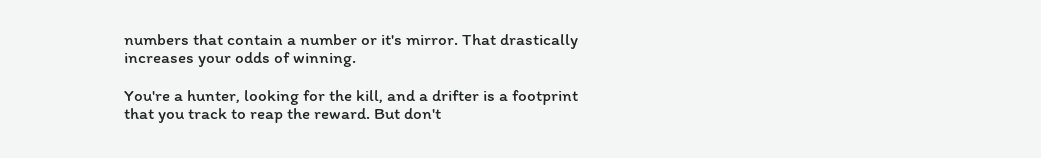numbers that contain a number or it's mirror. That drastically increases your odds of winning.

You're a hunter, looking for the kill, and a drifter is a footprint that you track to reap the reward. But don't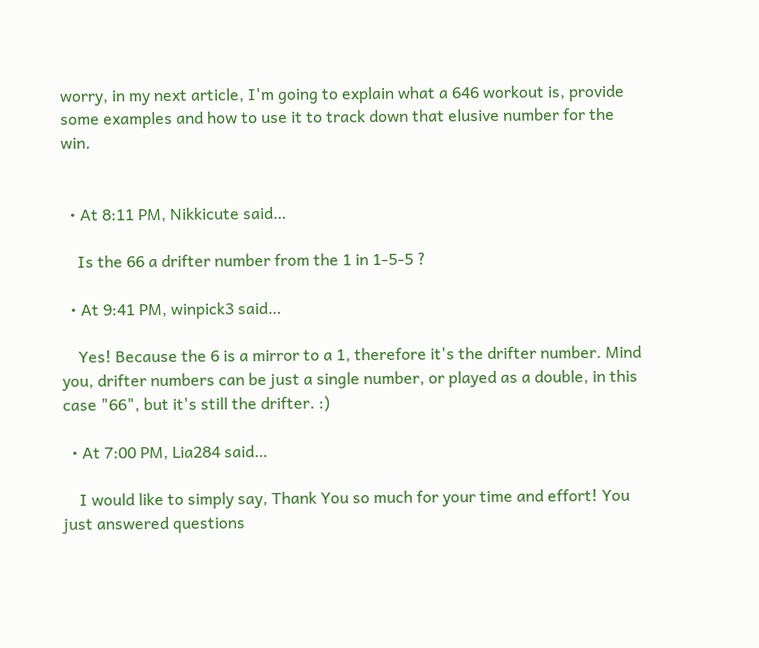worry, in my next article, I'm going to explain what a 646 workout is, provide some examples and how to use it to track down that elusive number for the win.


  • At 8:11 PM, Nikkicute said…

    Is the 66 a drifter number from the 1 in 1-5-5 ?

  • At 9:41 PM, winpick3 said…

    Yes! Because the 6 is a mirror to a 1, therefore it's the drifter number. Mind you, drifter numbers can be just a single number, or played as a double, in this case "66", but it's still the drifter. :)

  • At 7:00 PM, Lia284 said…

    I would like to simply say, Thank You so much for your time and effort! You just answered questions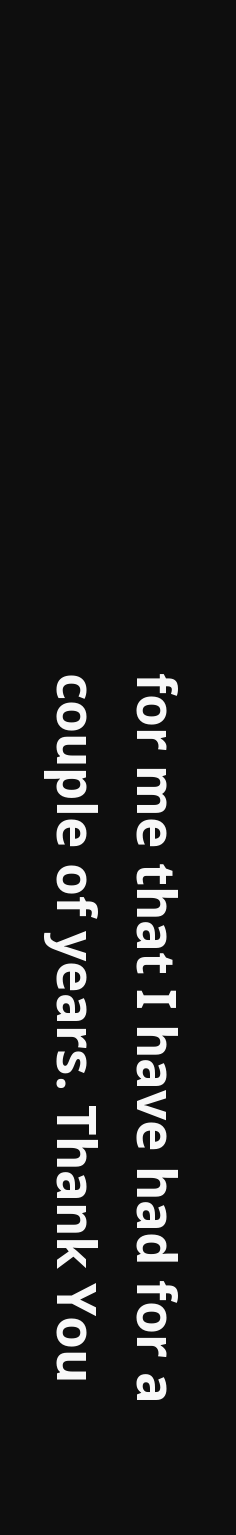for me that I have had for a couple of years. Thank You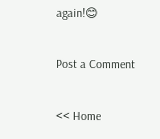again!😊

Post a Comment

<< Home